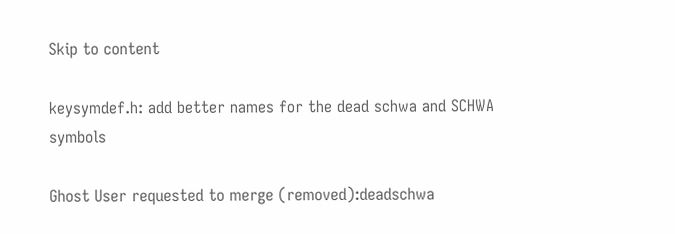Skip to content

keysymdef.h: add better names for the dead schwa and SCHWA symbols

Ghost User requested to merge (removed):deadschwa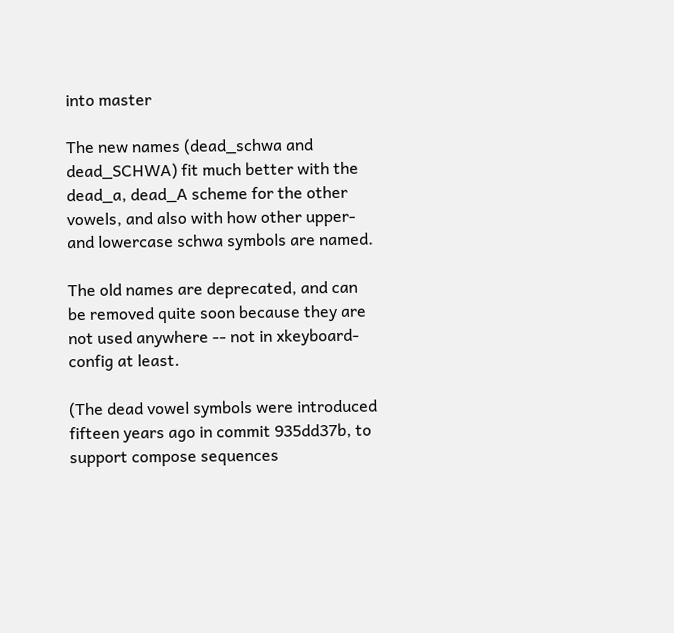into master

The new names (dead_schwa and dead_SCHWA) fit much better with the dead_a, dead_A scheme for the other vowels, and also with how other upper- and lowercase schwa symbols are named.

The old names are deprecated, and can be removed quite soon because they are not used anywhere -- not in xkeyboard-config at least.

(The dead vowel symbols were introduced fifteen years ago in commit 935dd37b, to support compose sequences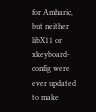for Amharic, but neither libX11 or xkeyboard-config were ever updated to make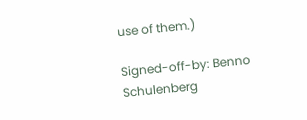use of them.)

Signed-off-by: Benno Schulenberg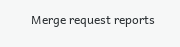Merge request reports